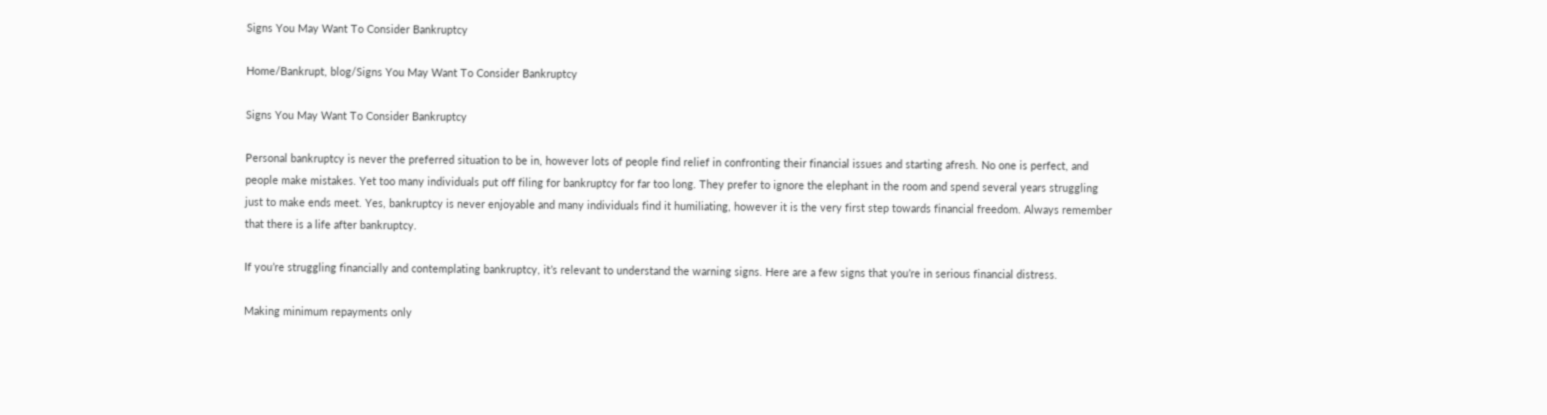Signs You May Want To Consider Bankruptcy

Home/Bankrupt, blog/Signs You May Want To Consider Bankruptcy

Signs You May Want To Consider Bankruptcy

Personal bankruptcy is never the preferred situation to be in, however lots of people find relief in confronting their financial issues and starting afresh. No one is perfect, and people make mistakes. Yet too many individuals put off filing for bankruptcy for far too long. They prefer to ignore the elephant in the room and spend several years struggling just to make ends meet. Yes, bankruptcy is never enjoyable and many individuals find it humiliating, however it is the very first step towards financial freedom. Always remember that there is a life after bankruptcy.

If you’re struggling financially and contemplating bankruptcy, it’s relevant to understand the warning signs. Here are a few signs that you’re in serious financial distress.

Making minimum repayments only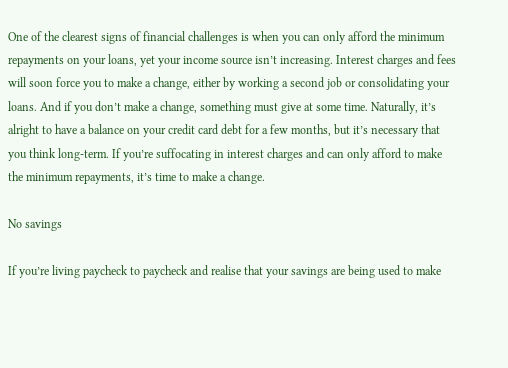One of the clearest signs of financial challenges is when you can only afford the minimum repayments on your loans, yet your income source isn’t increasing. Interest charges and fees will soon force you to make a change, either by working a second job or consolidating your loans. And if you don’t make a change, something must give at some time. Naturally, it’s alright to have a balance on your credit card debt for a few months, but it’s necessary that you think long-term. If you’re suffocating in interest charges and can only afford to make the minimum repayments, it’s time to make a change.

No savings

If you’re living paycheck to paycheck and realise that your savings are being used to make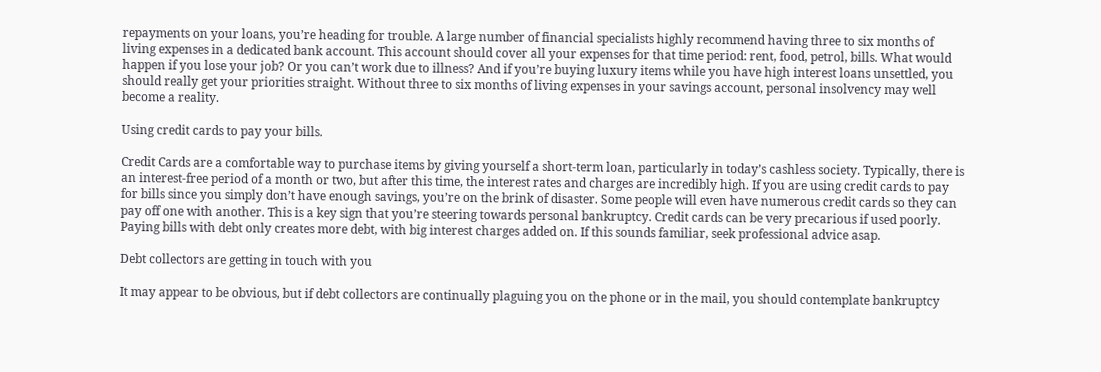repayments on your loans, you’re heading for trouble. A large number of financial specialists highly recommend having three to six months of living expenses in a dedicated bank account. This account should cover all your expenses for that time period: rent, food, petrol, bills. What would happen if you lose your job? Or you can’t work due to illness? And if you’re buying luxury items while you have high interest loans unsettled, you should really get your priorities straight. Without three to six months of living expenses in your savings account, personal insolvency may well become a reality.

Using credit cards to pay your bills.

Credit Cards are a comfortable way to purchase items by giving yourself a short-term loan, particularly in today’s cashless society. Typically, there is an interest-free period of a month or two, but after this time, the interest rates and charges are incredibly high. If you are using credit cards to pay for bills since you simply don’t have enough savings, you’re on the brink of disaster. Some people will even have numerous credit cards so they can pay off one with another. This is a key sign that you’re steering towards personal bankruptcy. Credit cards can be very precarious if used poorly. Paying bills with debt only creates more debt, with big interest charges added on. If this sounds familiar, seek professional advice asap.

Debt collectors are getting in touch with you

It may appear to be obvious, but if debt collectors are continually plaguing you on the phone or in the mail, you should contemplate bankruptcy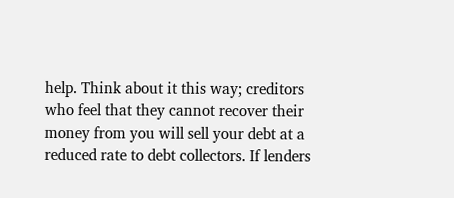help. Think about it this way; creditors who feel that they cannot recover their money from you will sell your debt at a reduced rate to debt collectors. If lenders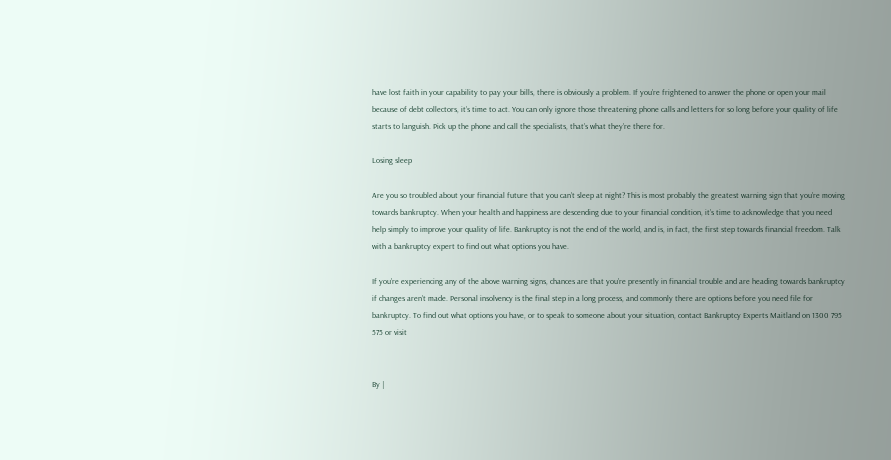have lost faith in your capability to pay your bills, there is obviously a problem. If you’re frightened to answer the phone or open your mail because of debt collectors, it’s time to act. You can only ignore those threatening phone calls and letters for so long before your quality of life starts to languish. Pick up the phone and call the specialists, that’s what they’re there for.

Losing sleep

Are you so troubled about your financial future that you can’t sleep at night? This is most probably the greatest warning sign that you’re moving towards bankruptcy. When your health and happiness are descending due to your financial condition, it’s time to acknowledge that you need help simply to improve your quality of life. Bankruptcy is not the end of the world, and is, in fact, the first step towards financial freedom. Talk with a bankruptcy expert to find out what options you have.

If you’re experiencing any of the above warning signs, chances are that you’re presently in financial trouble and are heading towards bankruptcy if changes aren’t made. Personal insolvency is the final step in a long process, and commonly there are options before you need file for bankruptcy. To find out what options you have, or to speak to someone about your situation, contact Bankruptcy Experts Maitland on 1300 795 575 or visit


By |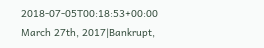2018-07-05T00:18:53+00:00 March 27th, 2017|Bankrupt,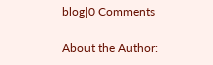blog|0 Comments

About the Author: